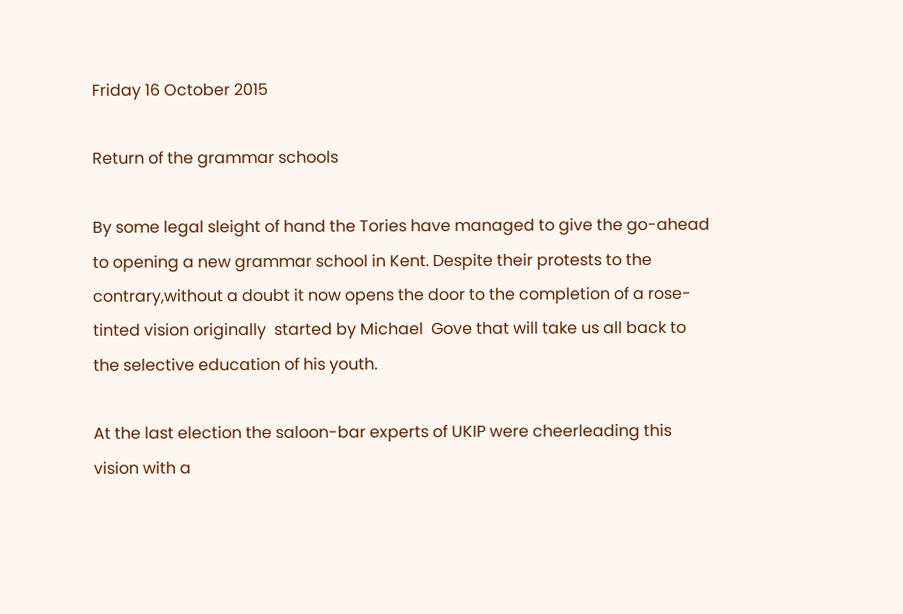Friday 16 October 2015

Return of the grammar schools

By some legal sleight of hand the Tories have managed to give the go-ahead to opening a new grammar school in Kent. Despite their protests to the contrary,without a doubt it now opens the door to the completion of a rose-tinted vision originally  started by Michael  Gove that will take us all back to the selective education of his youth.

At the last election the saloon-bar experts of UKIP were cheerleading this vision with a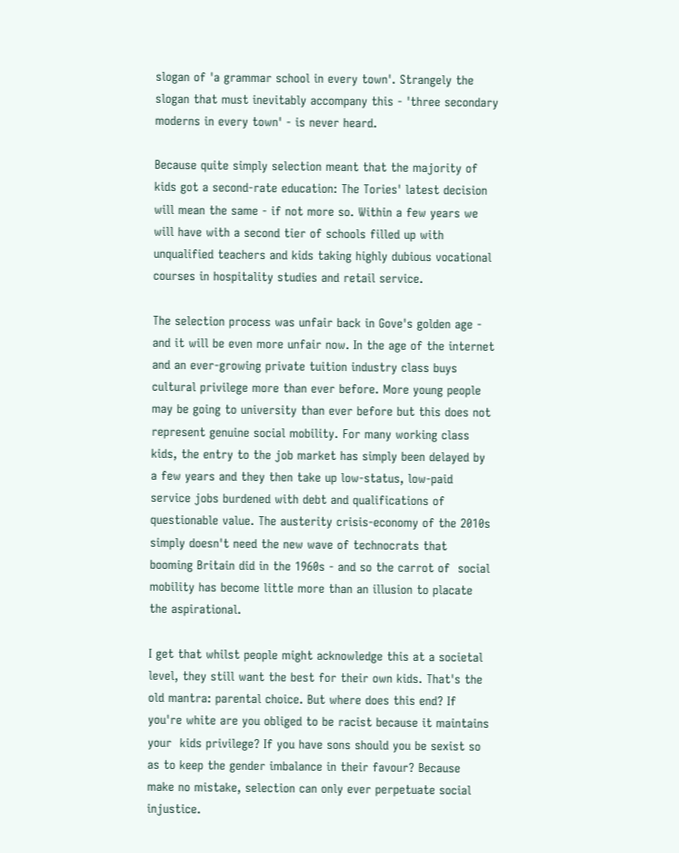slogan of 'a grammar school in every town'. Strangely the slogan that must inevitably accompany this - 'three secondary moderns in every town' - is never heard.

Because quite simply selection meant that the majority of kids got a second-rate education: The Tories' latest decision  will mean the same - if not more so. Within a few years we will have with a second tier of schools filled up with unqualified teachers and kids taking highly dubious vocational courses in hospitality studies and retail service.

The selection process was unfair back in Gove's golden age - and it will be even more unfair now. In the age of the internet and an ever-growing private tuition industry class buys cultural privilege more than ever before. More young people may be going to university than ever before but this does not represent genuine social mobility. For many working class kids, the entry to the job market has simply been delayed by a few years and they then take up low-status, low-paid service jobs burdened with debt and qualifications of questionable value. The austerity crisis-economy of the 2010s simply doesn't need the new wave of technocrats that booming Britain did in the 1960s - and so the carrot of  social mobility has become little more than an illusion to placate the aspirational.

I get that whilst people might acknowledge this at a societal level, they still want the best for their own kids. That's the old mantra: parental choice. But where does this end? If you're white are you obliged to be racist because it maintains your  kids privilege? If you have sons should you be sexist so as to keep the gender imbalance in their favour? Because make no mistake, selection can only ever perpetuate social injustice.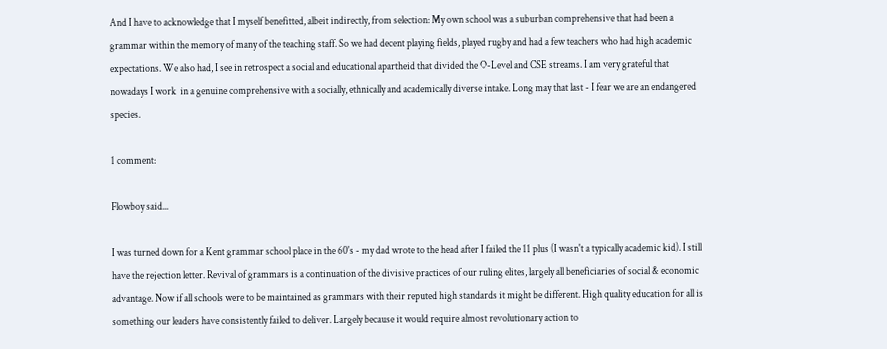And I have to acknowledge that I myself benefitted, albeit indirectly, from selection: My own school was a suburban comprehensive that had been a grammar within the memory of many of the teaching staff. So we had decent playing fields, played rugby and had a few teachers who had high academic expectations. We also had, I see in retrospect a social and educational apartheid that divided the O-Level and CSE streams. I am very grateful that nowadays I work  in a genuine comprehensive with a socially, ethnically and academically diverse intake. Long may that last - I fear we are an endangered species.

1 comment:

Flowboy said...

I was turned down for a Kent grammar school place in the 60's - my dad wrote to the head after I failed the 11 plus (I wasn't a typically academic kid). I still have the rejection letter. Revival of grammars is a continuation of the divisive practices of our ruling elites, largely all beneficiaries of social & economic advantage. Now if all schools were to be maintained as grammars with their reputed high standards it might be different. High quality education for all is something our leaders have consistently failed to deliver. Largely because it would require almost revolutionary action to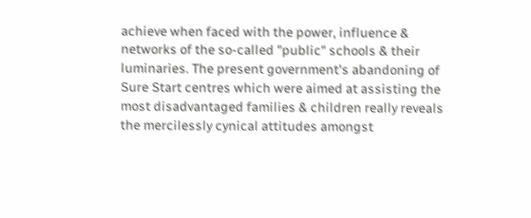achieve when faced with the power, influence & networks of the so-called "public" schools & their luminaries. The present government's abandoning of Sure Start centres which were aimed at assisting the most disadvantaged families & children really reveals the mercilessly cynical attitudes amongst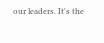our leaders. It's the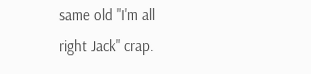same old "I'm all right Jack" crap.